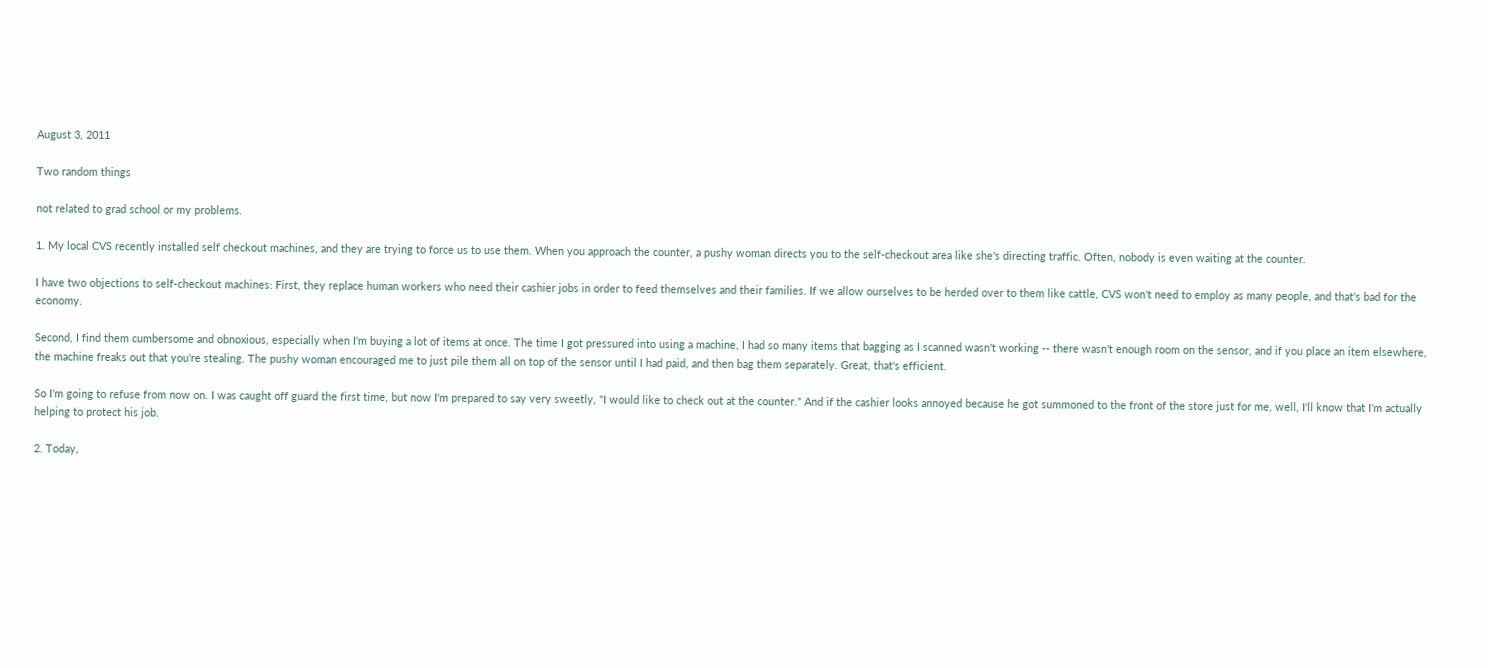August 3, 2011

Two random things

not related to grad school or my problems.

1. My local CVS recently installed self checkout machines, and they are trying to force us to use them. When you approach the counter, a pushy woman directs you to the self-checkout area like she's directing traffic. Often, nobody is even waiting at the counter.

I have two objections to self-checkout machines: First, they replace human workers who need their cashier jobs in order to feed themselves and their families. If we allow ourselves to be herded over to them like cattle, CVS won't need to employ as many people, and that's bad for the economy.

Second, I find them cumbersome and obnoxious, especially when I'm buying a lot of items at once. The time I got pressured into using a machine, I had so many items that bagging as I scanned wasn't working -- there wasn't enough room on the sensor, and if you place an item elsewhere, the machine freaks out that you're stealing. The pushy woman encouraged me to just pile them all on top of the sensor until I had paid, and then bag them separately. Great, that's efficient.

So I'm going to refuse from now on. I was caught off guard the first time, but now I'm prepared to say very sweetly, "I would like to check out at the counter." And if the cashier looks annoyed because he got summoned to the front of the store just for me, well, I'll know that I'm actually helping to protect his job.

2. Today,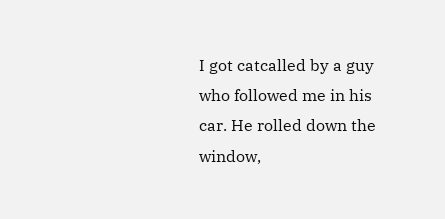I got catcalled by a guy who followed me in his car. He rolled down the window,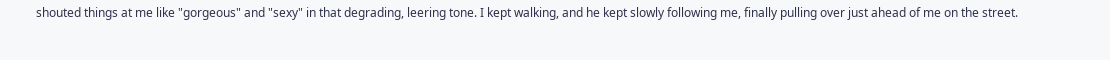shouted things at me like "gorgeous" and "sexy" in that degrading, leering tone. I kept walking, and he kept slowly following me, finally pulling over just ahead of me on the street.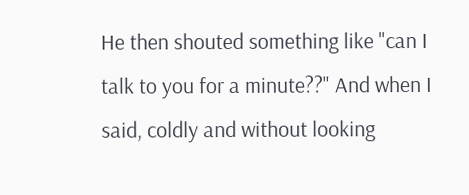He then shouted something like "can I talk to you for a minute??" And when I said, coldly and without looking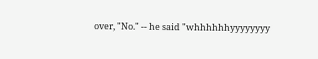over, "No." -- he said "whhhhhhyyyyyyyy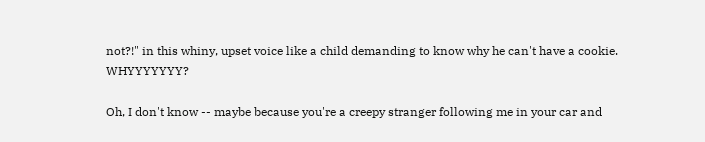not?!" in this whiny, upset voice like a child demanding to know why he can't have a cookie. WHYYYYYYY?

Oh, I don't know -- maybe because you're a creepy stranger following me in your car and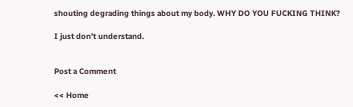shouting degrading things about my body. WHY DO YOU FUCKING THINK?

I just don't understand.


Post a Comment

<< Home